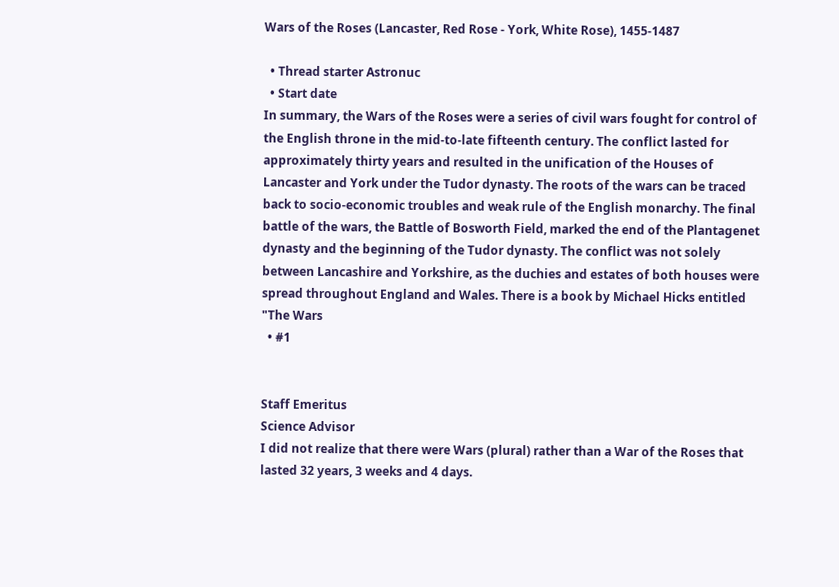Wars of the Roses (Lancaster, Red Rose - York, White Rose), 1455-1487

  • Thread starter Astronuc
  • Start date
In summary, the Wars of the Roses were a series of civil wars fought for control of the English throne in the mid-to-late fifteenth century. The conflict lasted for approximately thirty years and resulted in the unification of the Houses of Lancaster and York under the Tudor dynasty. The roots of the wars can be traced back to socio-economic troubles and weak rule of the English monarchy. The final battle of the wars, the Battle of Bosworth Field, marked the end of the Plantagenet dynasty and the beginning of the Tudor dynasty. The conflict was not solely between Lancashire and Yorkshire, as the duchies and estates of both houses were spread throughout England and Wales. There is a book by Michael Hicks entitled "The Wars
  • #1


Staff Emeritus
Science Advisor
I did not realize that there were Wars (plural) rather than a War of the Roses that lasted 32 years, 3 weeks and 4 days.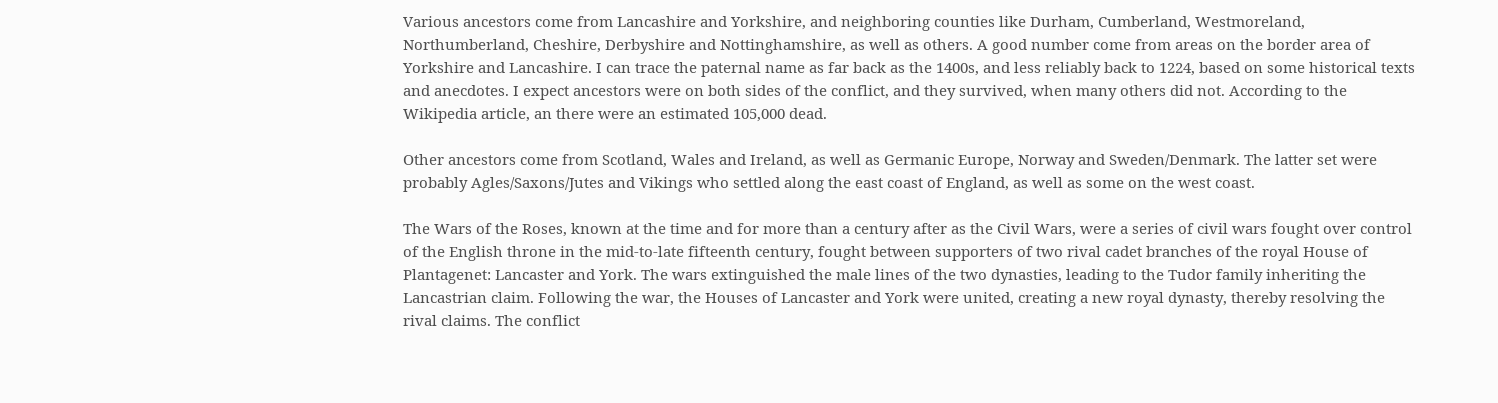Various ancestors come from Lancashire and Yorkshire, and neighboring counties like Durham, Cumberland, Westmoreland, Northumberland, Cheshire, Derbyshire and Nottinghamshire, as well as others. A good number come from areas on the border area of Yorkshire and Lancashire. I can trace the paternal name as far back as the 1400s, and less reliably back to 1224, based on some historical texts and anecdotes. I expect ancestors were on both sides of the conflict, and they survived, when many others did not. According to the Wikipedia article, an there were an estimated 105,000 dead.

Other ancestors come from Scotland, Wales and Ireland, as well as Germanic Europe, Norway and Sweden/Denmark. The latter set were probably Agles/Saxons/Jutes and Vikings who settled along the east coast of England, as well as some on the west coast.

The Wars of the Roses, known at the time and for more than a century after as the Civil Wars, were a series of civil wars fought over control of the English throne in the mid-to-late fifteenth century, fought between supporters of two rival cadet branches of the royal House of Plantagenet: Lancaster and York. The wars extinguished the male lines of the two dynasties, leading to the Tudor family inheriting the Lancastrian claim. Following the war, the Houses of Lancaster and York were united, creating a new royal dynasty, thereby resolving the rival claims. The conflict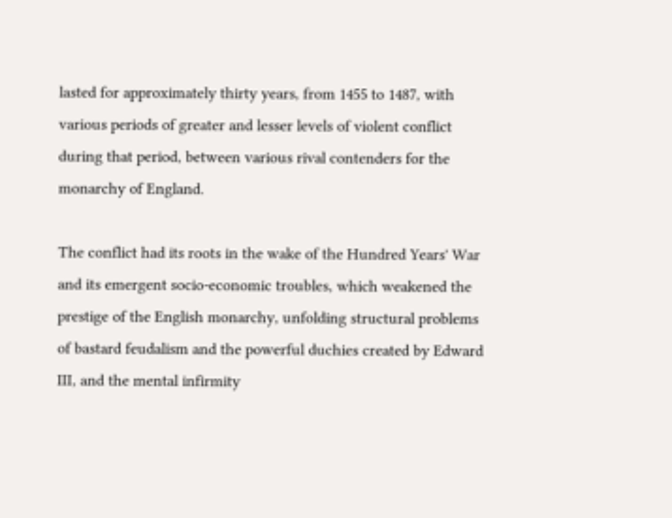lasted for approximately thirty years, from 1455 to 1487, with various periods of greater and lesser levels of violent conflict during that period, between various rival contenders for the monarchy of England.

The conflict had its roots in the wake of the Hundred Years' War and its emergent socio-economic troubles, which weakened the prestige of the English monarchy, unfolding structural problems of bastard feudalism and the powerful duchies created by Edward III, and the mental infirmity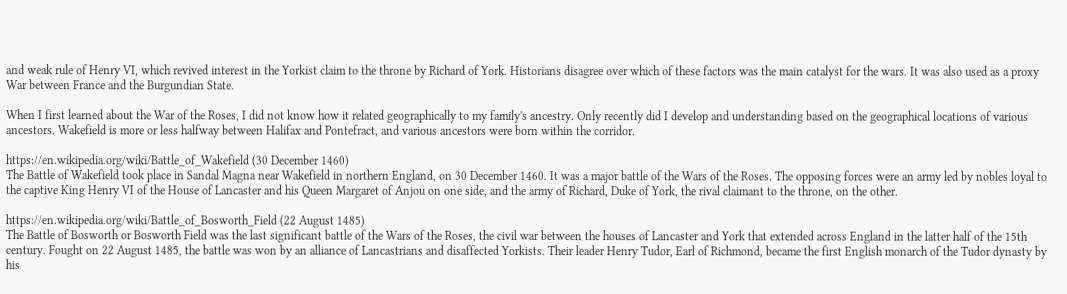and weak rule of Henry VI, which revived interest in the Yorkist claim to the throne by Richard of York. Historians disagree over which of these factors was the main catalyst for the wars. It was also used as a proxy War between France and the Burgundian State.

When I first learned about the War of the Roses, I did not know how it related geographically to my family's ancestry. Only recently did I develop and understanding based on the geographical locations of various ancestors. Wakefield is more or less halfway between Halifax and Pontefract, and various ancestors were born within the corridor.

https://en.wikipedia.org/wiki/Battle_of_Wakefield (30 December 1460)
The Battle of Wakefield took place in Sandal Magna near Wakefield in northern England, on 30 December 1460. It was a major battle of the Wars of the Roses. The opposing forces were an army led by nobles loyal to the captive King Henry VI of the House of Lancaster and his Queen Margaret of Anjou on one side, and the army of Richard, Duke of York, the rival claimant to the throne, on the other.

https://en.wikipedia.org/wiki/Battle_of_Bosworth_Field (22 August 1485)
The Battle of Bosworth or Bosworth Field was the last significant battle of the Wars of the Roses, the civil war between the houses of Lancaster and York that extended across England in the latter half of the 15th century. Fought on 22 August 1485, the battle was won by an alliance of Lancastrians and disaffected Yorkists. Their leader Henry Tudor, Earl of Richmond, became the first English monarch of the Tudor dynasty by his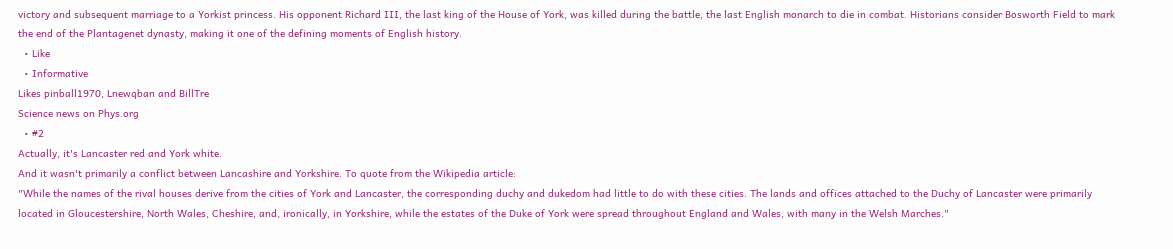victory and subsequent marriage to a Yorkist princess. His opponent Richard III, the last king of the House of York, was killed during the battle, the last English monarch to die in combat. Historians consider Bosworth Field to mark the end of the Plantagenet dynasty, making it one of the defining moments of English history.
  • Like
  • Informative
Likes pinball1970, Lnewqban and BillTre
Science news on Phys.org
  • #2
Actually, it's Lancaster red and York white.
And it wasn't primarily a conflict between Lancashire and Yorkshire. To quote from the Wikipedia article:
"While the names of the rival houses derive from the cities of York and Lancaster, the corresponding duchy and dukedom had little to do with these cities. The lands and offices attached to the Duchy of Lancaster were primarily located in Gloucestershire, North Wales, Cheshire, and, ironically, in Yorkshire, while the estates of the Duke of York were spread throughout England and Wales, with many in the Welsh Marches."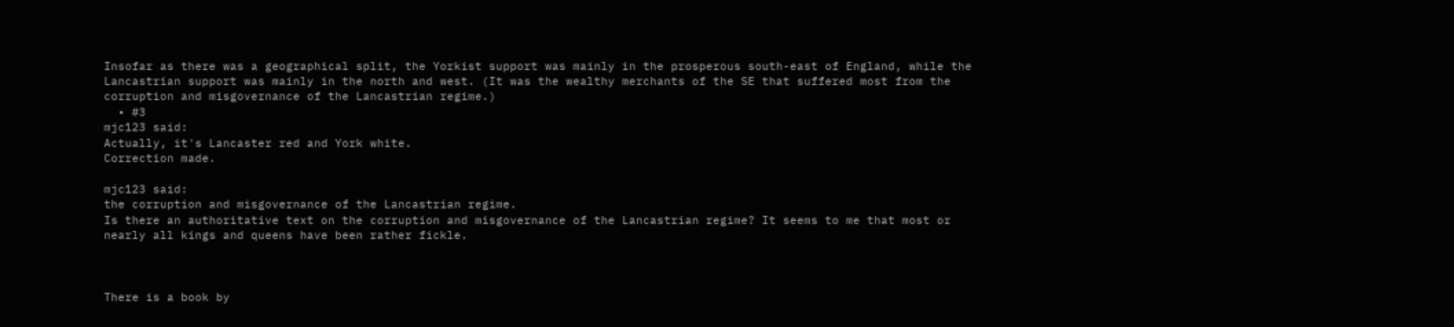Insofar as there was a geographical split, the Yorkist support was mainly in the prosperous south-east of England, while the Lancastrian support was mainly in the north and west. (It was the wealthy merchants of the SE that suffered most from the corruption and misgovernance of the Lancastrian regime.)
  • #3
mjc123 said:
Actually, it's Lancaster red and York white.
Correction made.

mjc123 said:
the corruption and misgovernance of the Lancastrian regime.
Is there an authoritative text on the corruption and misgovernance of the Lancastrian regime? It seems to me that most or nearly all kings and queens have been rather fickle.



There is a book by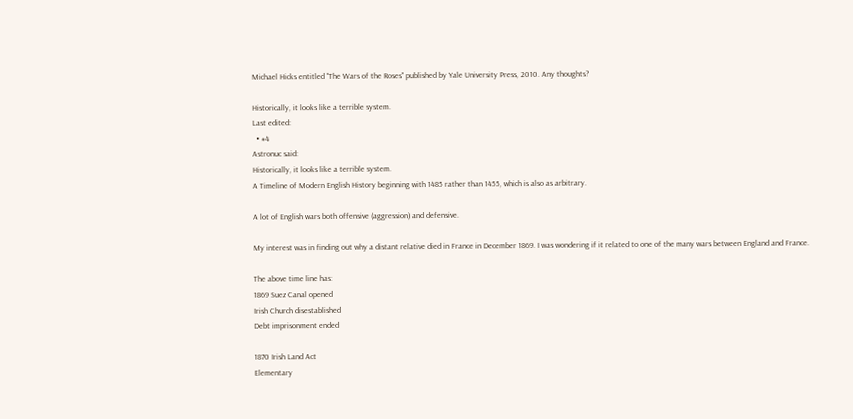Michael Hicks entitled "The Wars of the Roses" published by Yale University Press, 2010. Any thoughts?

Historically, it looks like a terrible system.
Last edited:
  • #4
Astronuc said:
Historically, it looks like a terrible system.
A Timeline of Modern English History beginning with 1485 rather than 1455, which is also as arbitrary.

A lot of English wars both offensive (aggression) and defensive.

My interest was in finding out why a distant relative died in France in December 1869. I was wondering if it related to one of the many wars between England and France.

The above time line has:
1869 Suez Canal opened
Irish Church disestablished
Debt imprisonment ended

1870 Irish Land Act
Elementary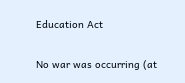Education Act

No war was occurring (at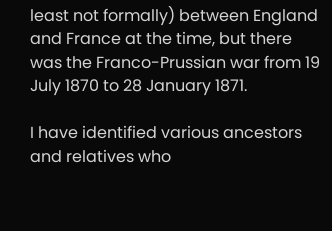least not formally) between England and France at the time, but there was the Franco-Prussian war from 19 July 1870 to 28 January 1871.

I have identified various ancestors and relatives who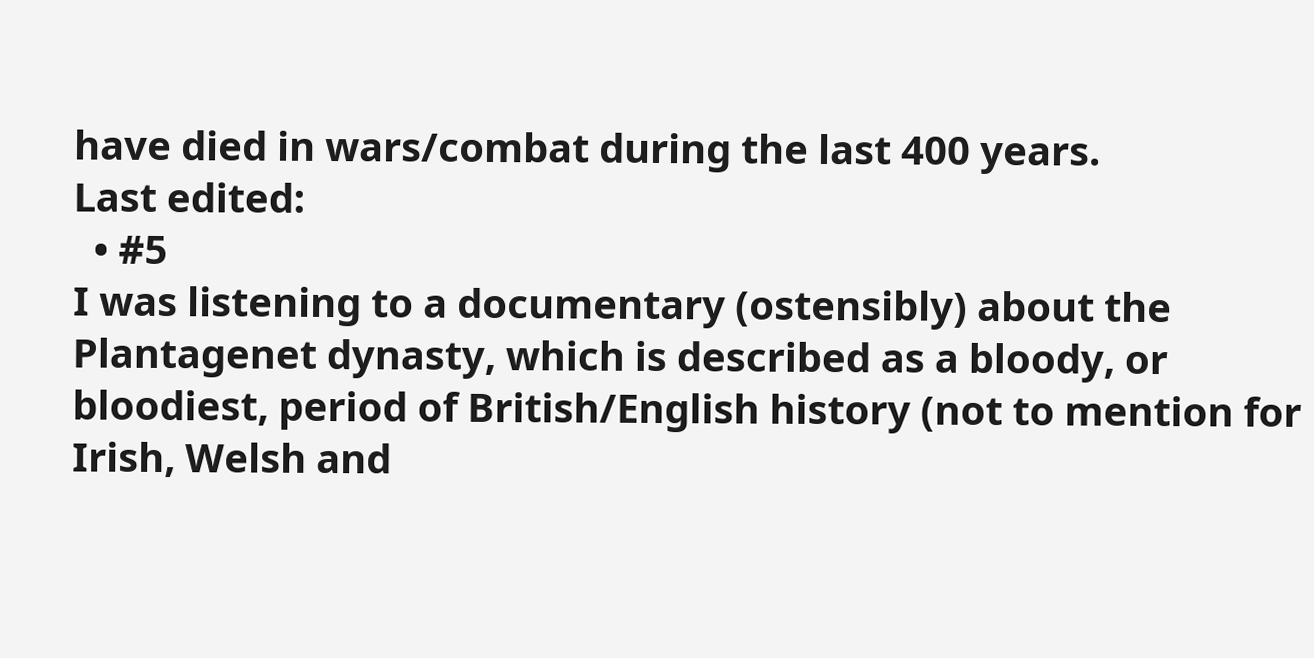have died in wars/combat during the last 400 years.
Last edited:
  • #5
I was listening to a documentary (ostensibly) about the Plantagenet dynasty, which is described as a bloody, or bloodiest, period of British/English history (not to mention for Irish, Welsh and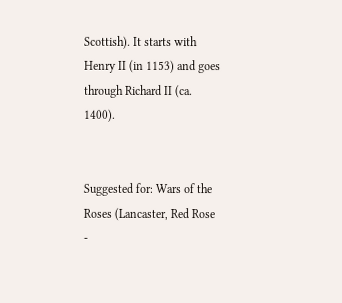Scottish). It starts with Henry II (in 1153) and goes through Richard II (ca. 1400).


Suggested for: Wars of the Roses (Lancaster, Red Rose -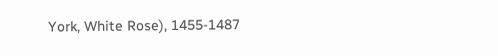York, White Rose), 1455-1487